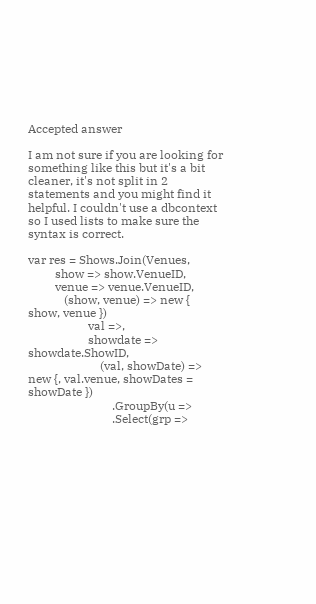Accepted answer

I am not sure if you are looking for something like this but it's a bit cleaner, it's not split in 2 statements and you might find it helpful. I couldn't use a dbcontext so I used lists to make sure the syntax is correct.

var res = Shows.Join(Venues,
         show => show.VenueID,
         venue => venue.VenueID,
            (show, venue) => new { show, venue })
                    val =>,
                    showdate => showdate.ShowID,
                        (val, showDate) => new {, val.venue, showDates = showDate })
                            .GroupBy(u =>
                            .Select(grp =>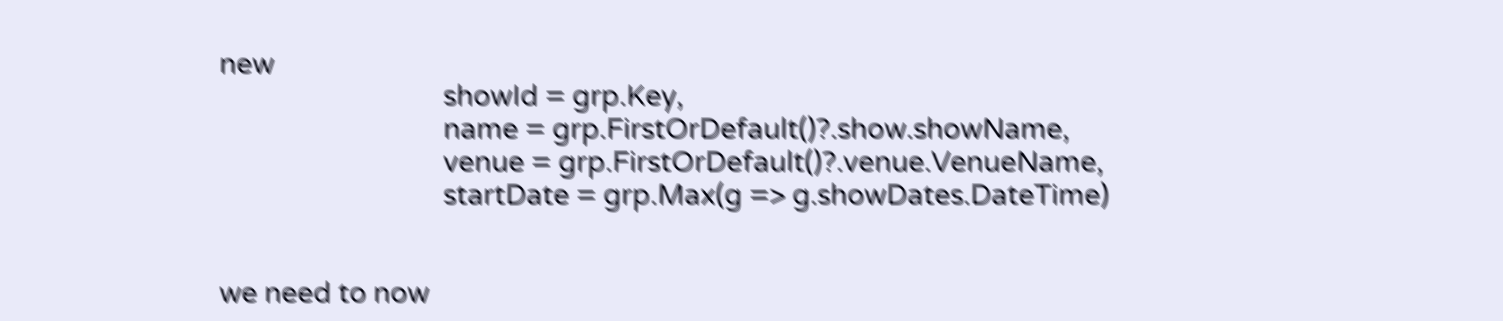new
                                showId = grp.Key,
                                name = grp.FirstOrDefault()?.show.showName,
                                venue = grp.FirstOrDefault()?.venue.VenueName,
                                startDate = grp.Max(g => g.showDates.DateTime)


we need to now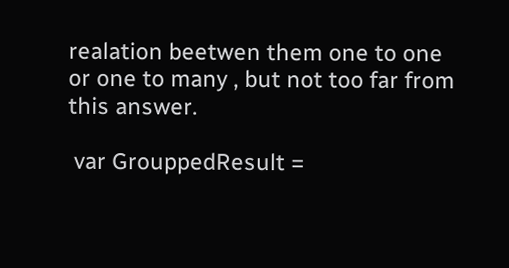realation beetwen them one to one or one to many , but not too far from this answer.

 var GrouppedResult =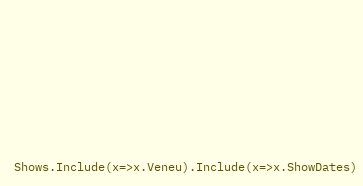Shows.Include(x=>x.Veneu).Include(x=>x.ShowDates)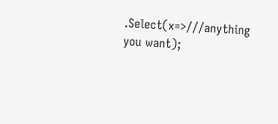.Select(x=>///anything you want);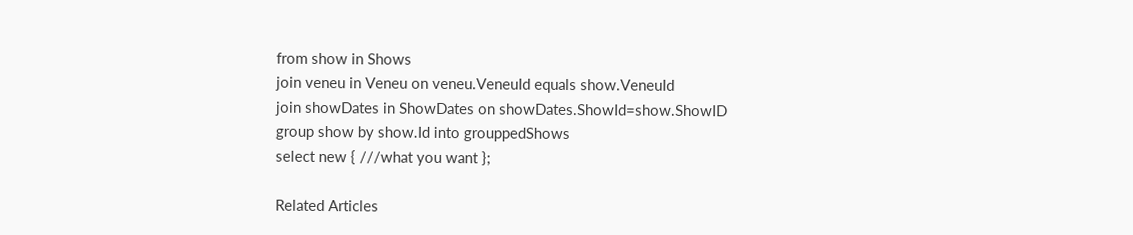from show in Shows
join veneu in Veneu on veneu.VeneuId equals show.VeneuId
join showDates in ShowDates on showDates.ShowId=show.ShowID
group show by show.Id into grouppedShows
select new { ///what you want };

Related Articles